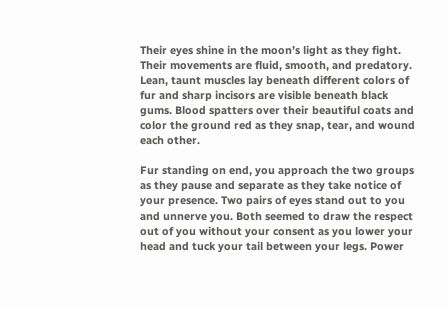Their eyes shine in the moon’s light as they fight. Their movements are fluid, smooth, and predatory. Lean, taunt muscles lay beneath different colors of fur and sharp incisors are visible beneath black gums. Blood spatters over their beautiful coats and color the ground red as they snap, tear, and wound each other.

Fur standing on end, you approach the two groups as they pause and separate as they take notice of your presence. Two pairs of eyes stand out to you and unnerve you. Both seemed to draw the respect out of you without your consent as you lower your head and tuck your tail between your legs. Power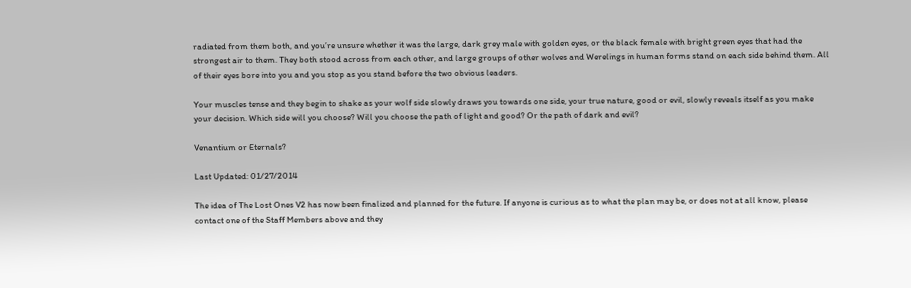radiated from them both, and you’re unsure whether it was the large, dark grey male with golden eyes, or the black female with bright green eyes that had the strongest air to them. They both stood across from each other, and large groups of other wolves and Werelings in human forms stand on each side behind them. All of their eyes bore into you and you stop as you stand before the two obvious leaders.

Your muscles tense and they begin to shake as your wolf side slowly draws you towards one side, your true nature, good or evil, slowly reveals itself as you make your decision. Which side will you choose? Will you choose the path of light and good? Or the path of dark and evil?

Venantium or Eternals?

Last Updated: 01/27/2014

The idea of The Lost Ones V2 has now been finalized and planned for the future. If anyone is curious as to what the plan may be, or does not at all know, please contact one of the Staff Members above and they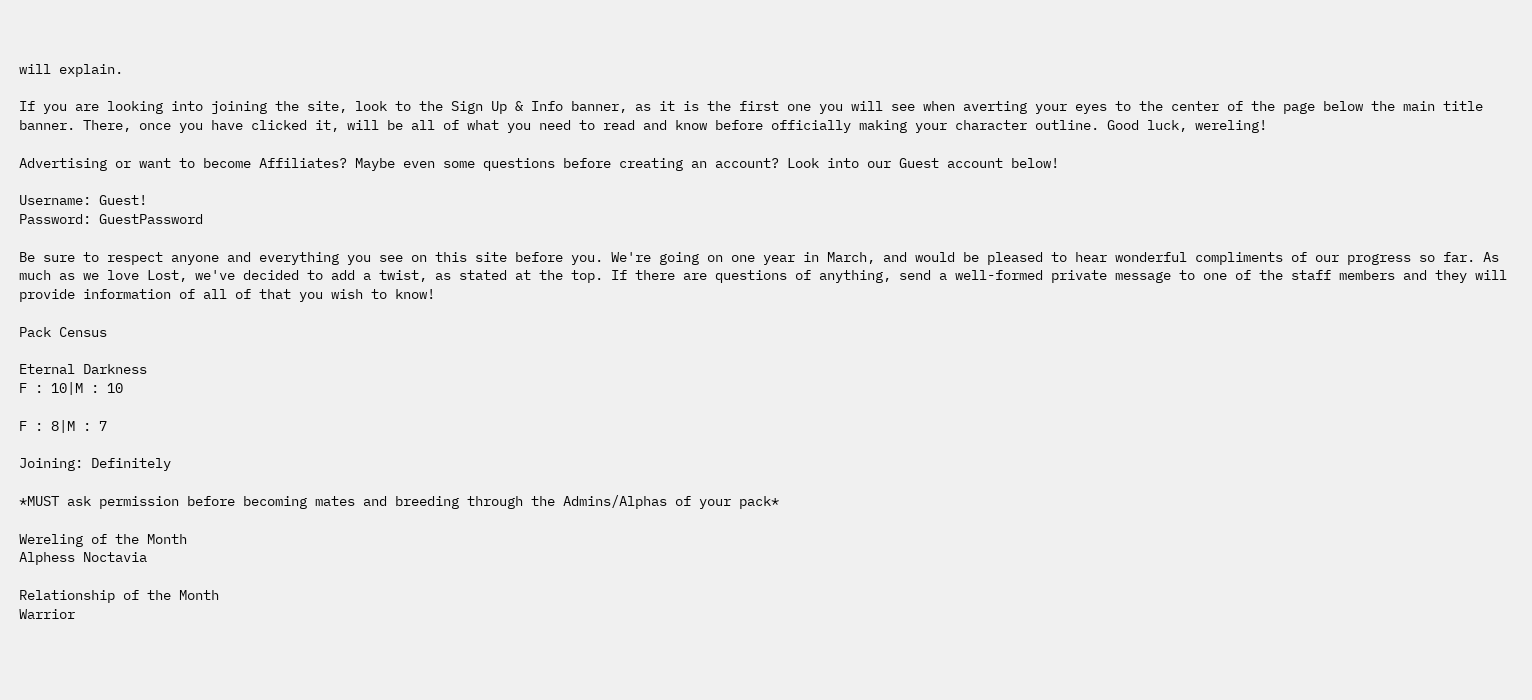will explain.

If you are looking into joining the site, look to the Sign Up & Info banner, as it is the first one you will see when averting your eyes to the center of the page below the main title banner. There, once you have clicked it, will be all of what you need to read and know before officially making your character outline. Good luck, wereling!

Advertising or want to become Affiliates? Maybe even some questions before creating an account? Look into our Guest account below!

Username: Guest!
Password: GuestPassword

Be sure to respect anyone and everything you see on this site before you. We're going on one year in March, and would be pleased to hear wonderful compliments of our progress so far. As much as we love Lost, we've decided to add a twist, as stated at the top. If there are questions of anything, send a well-formed private message to one of the staff members and they will provide information of all of that you wish to know!

Pack Census

Eternal Darkness
F : 10|M : 10

F : 8|M : 7

Joining: Definitely

*MUST ask permission before becoming mates and breeding through the Admins/Alphas of your pack*

Wereling of the Month
Alphess Noctavia

Relationship of the Month
Warrior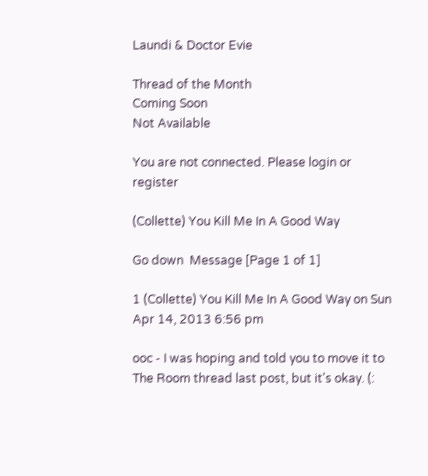Laundi & Doctor Evie

Thread of the Month
Coming Soon
Not Available

You are not connected. Please login or register

(Collette) You Kill Me In A Good Way

Go down  Message [Page 1 of 1]

1 (Collette) You Kill Me In A Good Way on Sun Apr 14, 2013 6:56 pm

ooc - I was hoping and told you to move it to The Room thread last post, but it's okay. (: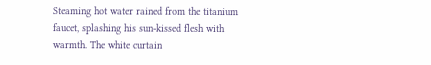Steaming hot water rained from the titanium faucet, splashing his sun-kissed flesh with warmth. The white curtain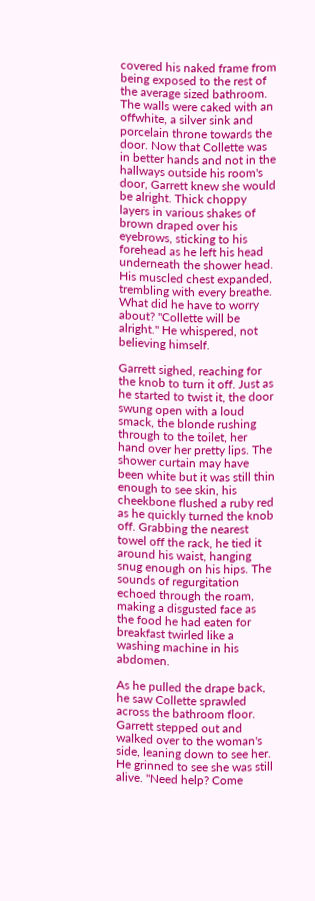covered his naked frame from being exposed to the rest of the average sized bathroom. The walls were caked with an offwhite, a silver sink and porcelain throne towards the door. Now that Collette was in better hands and not in the hallways outside his room's door, Garrett knew she would be alright. Thick choppy layers in various shakes of brown draped over his eyebrows, sticking to his forehead as he left his head underneath the shower head. His muscled chest expanded, trembling with every breathe. What did he have to worry about? "Collette will be alright." He whispered, not believing himself.

Garrett sighed, reaching for the knob to turn it off. Just as he started to twist it, the door swung open with a loud smack, the blonde rushing through to the toilet, her hand over her pretty lips. The shower curtain may have been white but it was still thin enough to see skin, his cheekbone flushed a ruby red as he quickly turned the knob off. Grabbing the nearest towel off the rack, he tied it around his waist, hanging snug enough on his hips. The sounds of regurgitation echoed through the roam, making a disgusted face as the food he had eaten for breakfast twirled like a washing machine in his abdomen.

As he pulled the drape back, he saw Collette sprawled across the bathroom floor. Garrett stepped out and walked over to the woman's side, leaning down to see her. He grinned to see she was still alive. "Need help? Come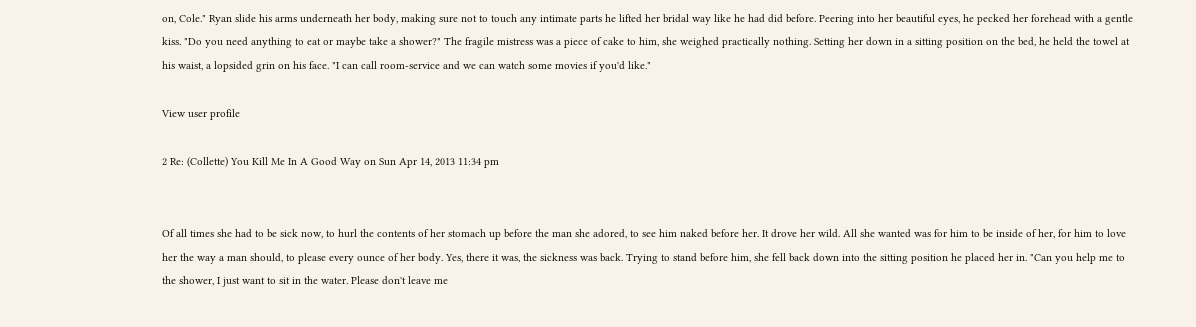on, Cole." Ryan slide his arms underneath her body, making sure not to touch any intimate parts he lifted her bridal way like he had did before. Peering into her beautiful eyes, he pecked her forehead with a gentle kiss. "Do you need anything to eat or maybe take a shower?" The fragile mistress was a piece of cake to him, she weighed practically nothing. Setting her down in a sitting position on the bed, he held the towel at his waist, a lopsided grin on his face. "I can call room-service and we can watch some movies if you'd like."

View user profile

2 Re: (Collette) You Kill Me In A Good Way on Sun Apr 14, 2013 11:34 pm


Of all times she had to be sick now, to hurl the contents of her stomach up before the man she adored, to see him naked before her. It drove her wild. All she wanted was for him to be inside of her, for him to love her the way a man should, to please every ounce of her body. Yes, there it was, the sickness was back. Trying to stand before him, she fell back down into the sitting position he placed her in. "Can you help me to the shower, I just want to sit in the water. Please don't leave me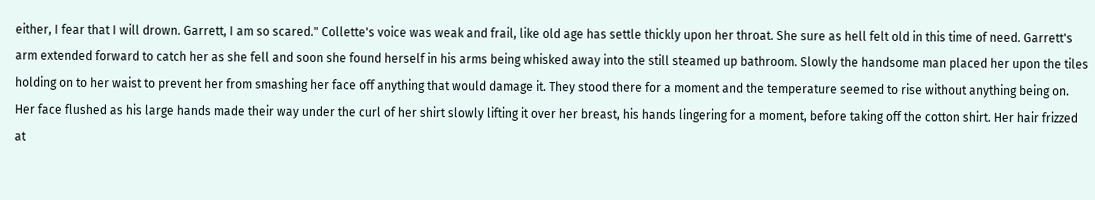either, I fear that I will drown. Garrett, I am so scared." Collette's voice was weak and frail, like old age has settle thickly upon her throat. She sure as hell felt old in this time of need. Garrett's arm extended forward to catch her as she fell and soon she found herself in his arms being whisked away into the still steamed up bathroom. Slowly the handsome man placed her upon the tiles holding on to her waist to prevent her from smashing her face off anything that would damage it. They stood there for a moment and the temperature seemed to rise without anything being on. Her face flushed as his large hands made their way under the curl of her shirt slowly lifting it over her breast, his hands lingering for a moment, before taking off the cotton shirt. Her hair frizzed at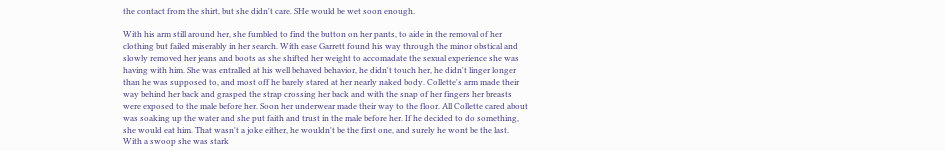the contact from the shirt, but she didn't care. SHe would be wet soon enough.

With his arm still around her, she fumbled to find the button on her pants, to aide in the removal of her clothing but failed miserably in her search. With ease Garrett found his way through the minor obstical and slowly removed her jeans and boots as she shifted her weight to accomadate the sexual experience she was having with him. She was entralled at his well behaved behavior, he didn't touch her, he didn't linger longer than he was supposed to, and most off he barely stared at her nearly naked body. Collette's arm made their way behind her back and grasped the strap crossing her back and with the snap of her fingers her breasts were exposed to the male before her. Soon her underwear made their way to the floor. All Collette cared about was soaking up the water and she put faith and trust in the male before her. If he decided to do something, she would eat him. That wasn't a joke either, he wouldn't be the first one, and surely he wont be the last. With a swoop she was stark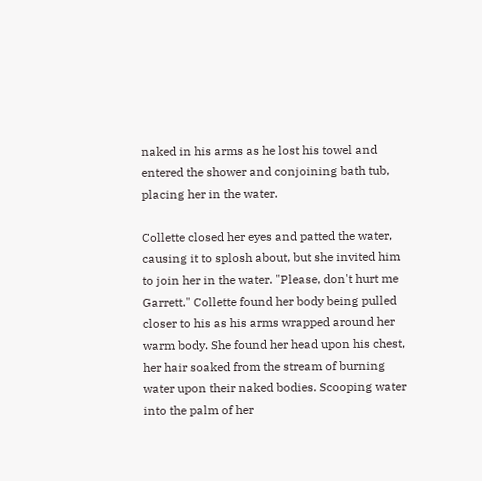naked in his arms as he lost his towel and entered the shower and conjoining bath tub, placing her in the water.

Collette closed her eyes and patted the water, causing it to splosh about, but she invited him to join her in the water. "Please, don't hurt me Garrett." Collette found her body being pulled closer to his as his arms wrapped around her warm body. She found her head upon his chest, her hair soaked from the stream of burning water upon their naked bodies. Scooping water into the palm of her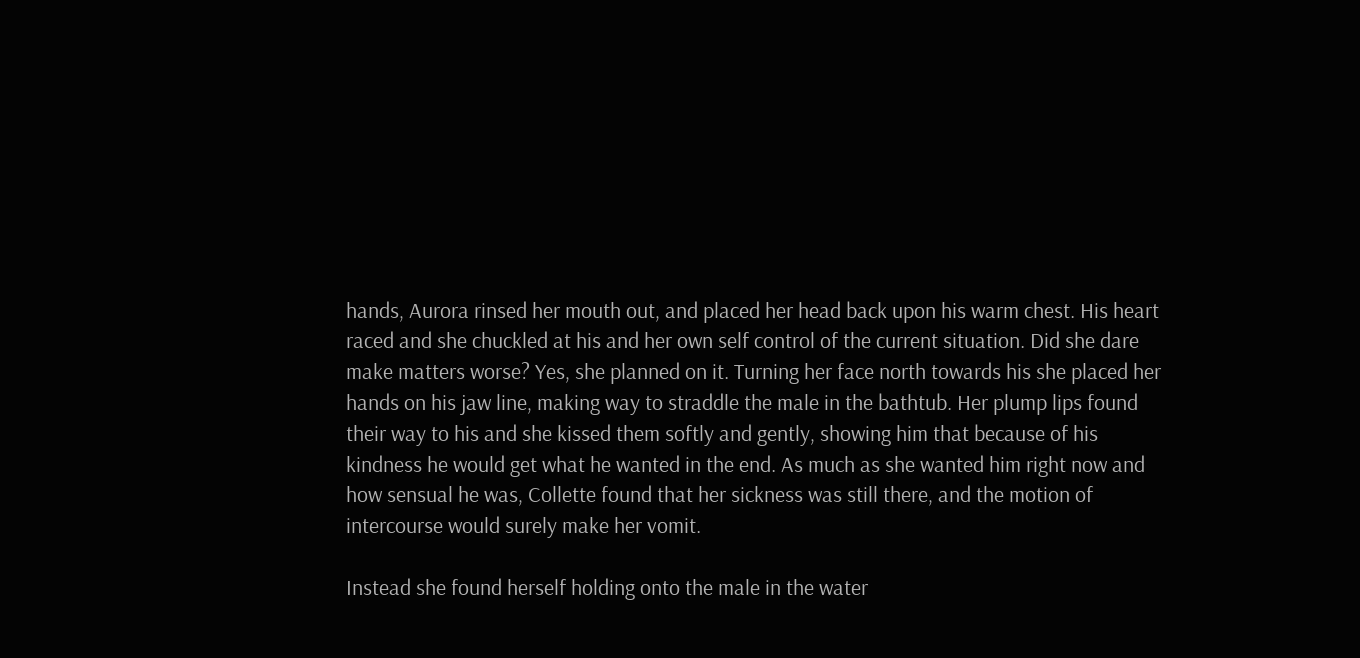hands, Aurora rinsed her mouth out, and placed her head back upon his warm chest. His heart raced and she chuckled at his and her own self control of the current situation. Did she dare make matters worse? Yes, she planned on it. Turning her face north towards his she placed her hands on his jaw line, making way to straddle the male in the bathtub. Her plump lips found their way to his and she kissed them softly and gently, showing him that because of his kindness he would get what he wanted in the end. As much as she wanted him right now and how sensual he was, Collette found that her sickness was still there, and the motion of intercourse would surely make her vomit.

Instead she found herself holding onto the male in the water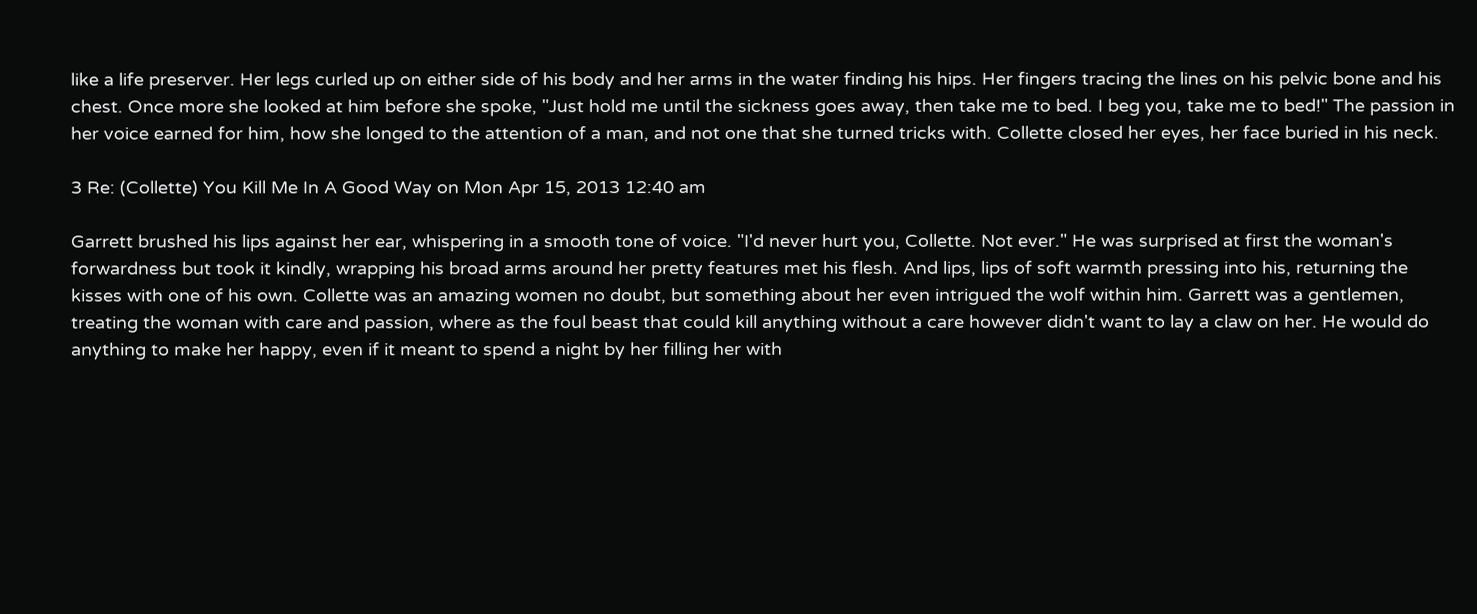like a life preserver. Her legs curled up on either side of his body and her arms in the water finding his hips. Her fingers tracing the lines on his pelvic bone and his chest. Once more she looked at him before she spoke, "Just hold me until the sickness goes away, then take me to bed. I beg you, take me to bed!" The passion in her voice earned for him, how she longed to the attention of a man, and not one that she turned tricks with. Collette closed her eyes, her face buried in his neck.

3 Re: (Collette) You Kill Me In A Good Way on Mon Apr 15, 2013 12:40 am

Garrett brushed his lips against her ear, whispering in a smooth tone of voice. "I'd never hurt you, Collette. Not ever." He was surprised at first the woman's forwardness but took it kindly, wrapping his broad arms around her pretty features met his flesh. And lips, lips of soft warmth pressing into his, returning the kisses with one of his own. Collette was an amazing women no doubt, but something about her even intrigued the wolf within him. Garrett was a gentlemen, treating the woman with care and passion, where as the foul beast that could kill anything without a care however didn't want to lay a claw on her. He would do anything to make her happy, even if it meant to spend a night by her filling her with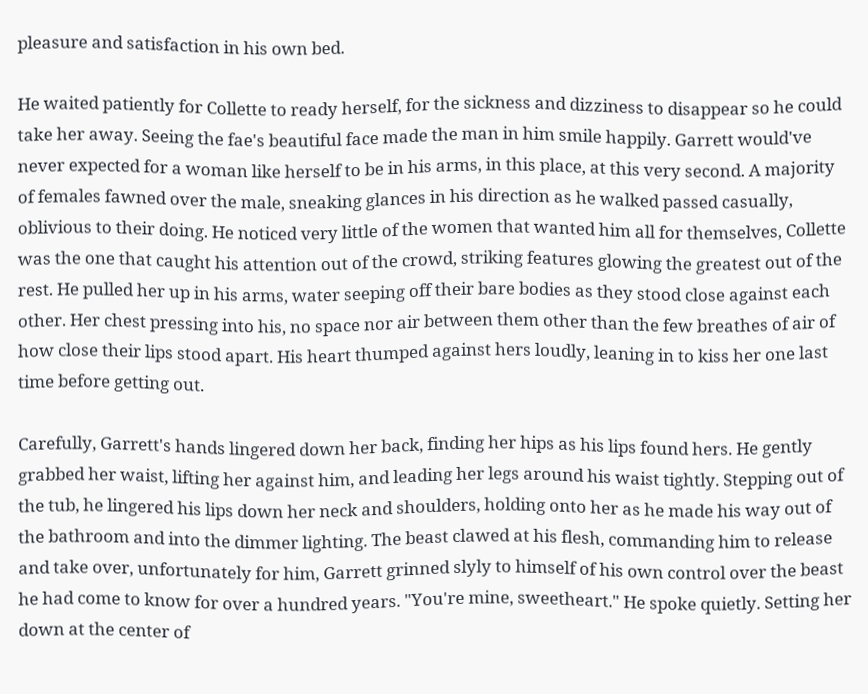pleasure and satisfaction in his own bed.

He waited patiently for Collette to ready herself, for the sickness and dizziness to disappear so he could take her away. Seeing the fae's beautiful face made the man in him smile happily. Garrett would've never expected for a woman like herself to be in his arms, in this place, at this very second. A majority of females fawned over the male, sneaking glances in his direction as he walked passed casually, oblivious to their doing. He noticed very little of the women that wanted him all for themselves, Collette was the one that caught his attention out of the crowd, striking features glowing the greatest out of the rest. He pulled her up in his arms, water seeping off their bare bodies as they stood close against each other. Her chest pressing into his, no space nor air between them other than the few breathes of air of how close their lips stood apart. His heart thumped against hers loudly, leaning in to kiss her one last time before getting out.

Carefully, Garrett's hands lingered down her back, finding her hips as his lips found hers. He gently grabbed her waist, lifting her against him, and leading her legs around his waist tightly. Stepping out of the tub, he lingered his lips down her neck and shoulders, holding onto her as he made his way out of the bathroom and into the dimmer lighting. The beast clawed at his flesh, commanding him to release and take over, unfortunately for him, Garrett grinned slyly to himself of his own control over the beast he had come to know for over a hundred years. "You're mine, sweetheart." He spoke quietly. Setting her down at the center of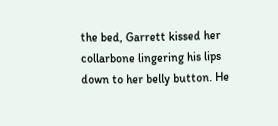the bed, Garrett kissed her collarbone lingering his lips down to her belly button. He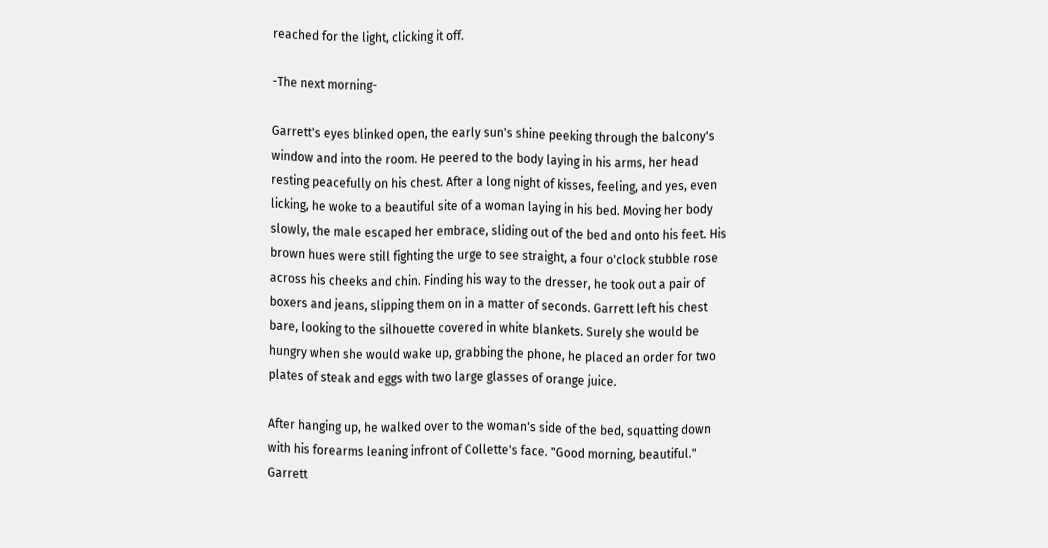reached for the light, clicking it off.

-The next morning-

Garrett's eyes blinked open, the early sun's shine peeking through the balcony's window and into the room. He peered to the body laying in his arms, her head resting peacefully on his chest. After a long night of kisses, feeling, and yes, even licking, he woke to a beautiful site of a woman laying in his bed. Moving her body slowly, the male escaped her embrace, sliding out of the bed and onto his feet. His brown hues were still fighting the urge to see straight, a four o'clock stubble rose across his cheeks and chin. Finding his way to the dresser, he took out a pair of boxers and jeans, slipping them on in a matter of seconds. Garrett left his chest bare, looking to the silhouette covered in white blankets. Surely she would be hungry when she would wake up, grabbing the phone, he placed an order for two plates of steak and eggs with two large glasses of orange juice.

After hanging up, he walked over to the woman's side of the bed, squatting down with his forearms leaning infront of Collette's face. "Good morning, beautiful." Garrett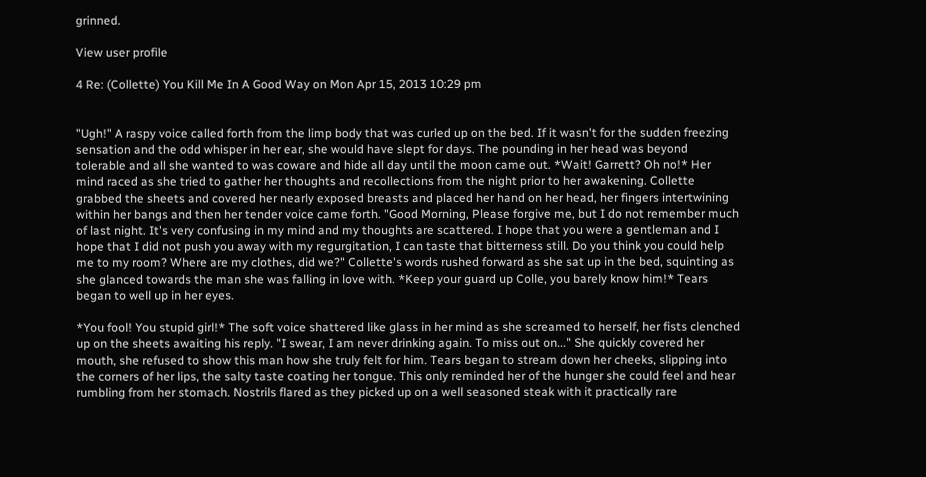grinned.

View user profile

4 Re: (Collette) You Kill Me In A Good Way on Mon Apr 15, 2013 10:29 pm


"Ugh!" A raspy voice called forth from the limp body that was curled up on the bed. If it wasn't for the sudden freezing sensation and the odd whisper in her ear, she would have slept for days. The pounding in her head was beyond tolerable and all she wanted to was coware and hide all day until the moon came out. *Wait! Garrett? Oh no!* Her mind raced as she tried to gather her thoughts and recollections from the night prior to her awakening. Collette grabbed the sheets and covered her nearly exposed breasts and placed her hand on her head, her fingers intertwining within her bangs and then her tender voice came forth. "Good Morning, Please forgive me, but I do not remember much of last night. It's very confusing in my mind and my thoughts are scattered. I hope that you were a gentleman and I hope that I did not push you away with my regurgitation, I can taste that bitterness still. Do you think you could help me to my room? Where are my clothes, did we?" Collette's words rushed forward as she sat up in the bed, squinting as she glanced towards the man she was falling in love with. *Keep your guard up Colle, you barely know him!* Tears began to well up in her eyes.

*You fool! You stupid girl!* The soft voice shattered like glass in her mind as she screamed to herself, her fists clenched up on the sheets awaiting his reply. "I swear, I am never drinking again. To miss out on..." She quickly covered her mouth, she refused to show this man how she truly felt for him. Tears began to stream down her cheeks, slipping into the corners of her lips, the salty taste coating her tongue. This only reminded her of the hunger she could feel and hear rumbling from her stomach. Nostrils flared as they picked up on a well seasoned steak with it practically rare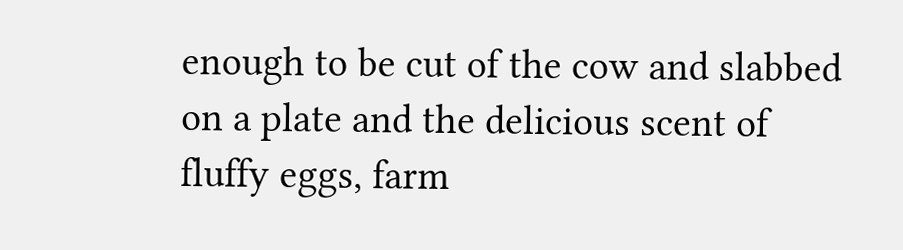enough to be cut of the cow and slabbed on a plate and the delicious scent of fluffy eggs, farm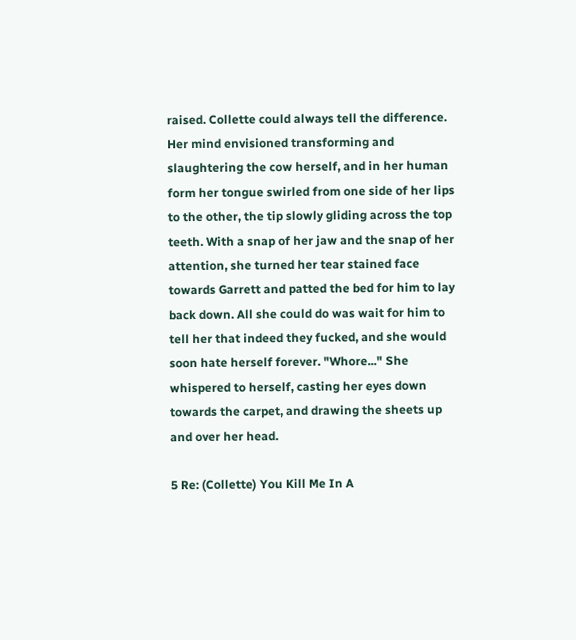raised. Collette could always tell the difference. Her mind envisioned transforming and slaughtering the cow herself, and in her human form her tongue swirled from one side of her lips to the other, the tip slowly gliding across the top teeth. With a snap of her jaw and the snap of her attention, she turned her tear stained face towards Garrett and patted the bed for him to lay back down. All she could do was wait for him to tell her that indeed they fucked, and she would soon hate herself forever. "Whore..." She whispered to herself, casting her eyes down towards the carpet, and drawing the sheets up and over her head.

5 Re: (Collette) You Kill Me In A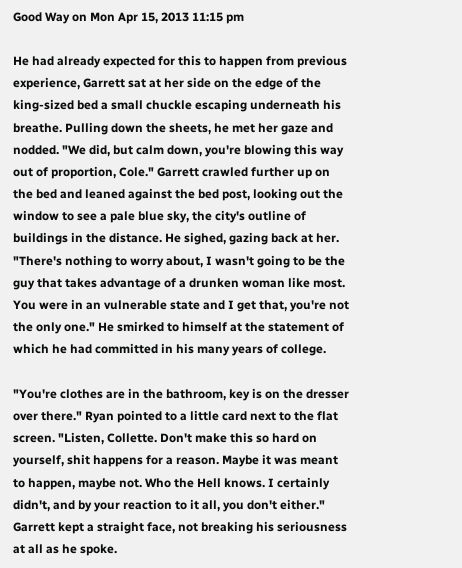Good Way on Mon Apr 15, 2013 11:15 pm

He had already expected for this to happen from previous experience, Garrett sat at her side on the edge of the king-sized bed a small chuckle escaping underneath his breathe. Pulling down the sheets, he met her gaze and nodded. "We did, but calm down, you're blowing this way out of proportion, Cole." Garrett crawled further up on the bed and leaned against the bed post, looking out the window to see a pale blue sky, the city's outline of buildings in the distance. He sighed, gazing back at her. "There's nothing to worry about, I wasn't going to be the guy that takes advantage of a drunken woman like most. You were in an vulnerable state and I get that, you're not the only one." He smirked to himself at the statement of which he had committed in his many years of college.

"You're clothes are in the bathroom, key is on the dresser over there." Ryan pointed to a little card next to the flat screen. "Listen, Collette. Don't make this so hard on yourself, shit happens for a reason. Maybe it was meant to happen, maybe not. Who the Hell knows. I certainly didn't, and by your reaction to it all, you don't either." Garrett kept a straight face, not breaking his seriousness at all as he spoke.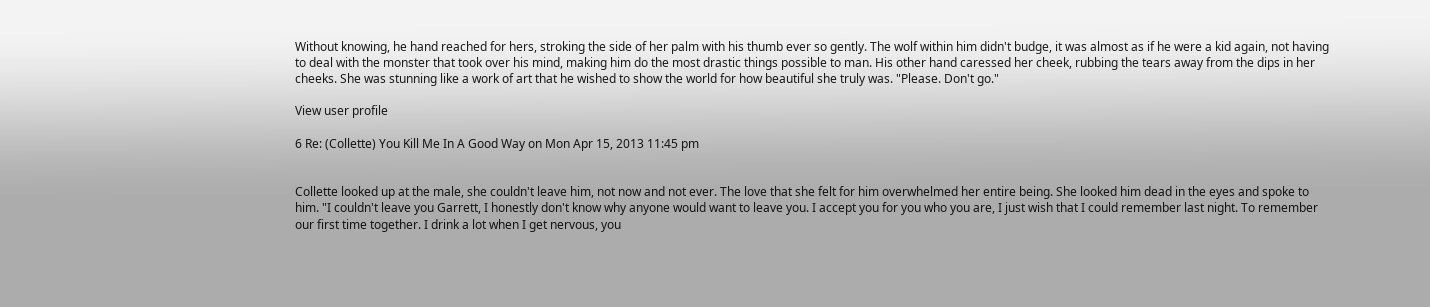Without knowing, he hand reached for hers, stroking the side of her palm with his thumb ever so gently. The wolf within him didn't budge, it was almost as if he were a kid again, not having to deal with the monster that took over his mind, making him do the most drastic things possible to man. His other hand caressed her cheek, rubbing the tears away from the dips in her cheeks. She was stunning like a work of art that he wished to show the world for how beautiful she truly was. "Please. Don't go."

View user profile

6 Re: (Collette) You Kill Me In A Good Way on Mon Apr 15, 2013 11:45 pm


Collette looked up at the male, she couldn't leave him, not now and not ever. The love that she felt for him overwhelmed her entire being. She looked him dead in the eyes and spoke to him. "I couldn't leave you Garrett, I honestly don't know why anyone would want to leave you. I accept you for you who you are, I just wish that I could remember last night. To remember our first time together. I drink a lot when I get nervous, you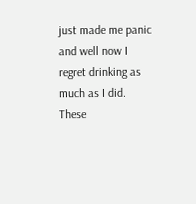just made me panic and well now I regret drinking as much as I did. These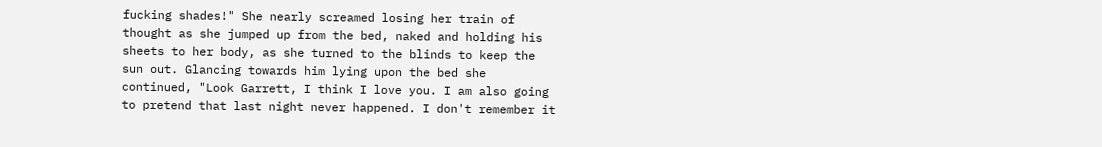fucking shades!" She nearly screamed losing her train of thought as she jumped up from the bed, naked and holding his sheets to her body, as she turned to the blinds to keep the sun out. Glancing towards him lying upon the bed she continued, "Look Garrett, I think I love you. I am also going to pretend that last night never happened. I don't remember it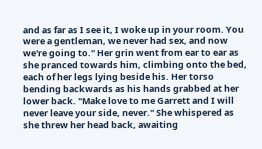and as far as I see it, I woke up in your room. You were a gentleman, we never had sex, and now we're going to." Her grin went from ear to ear as she pranced towards him, climbing onto the bed, each of her legs lying beside his. Her torso bending backwards as his hands grabbed at her lower back. "Make love to me Garrett and I will never leave your side, never." She whispered as she threw her head back, awaiting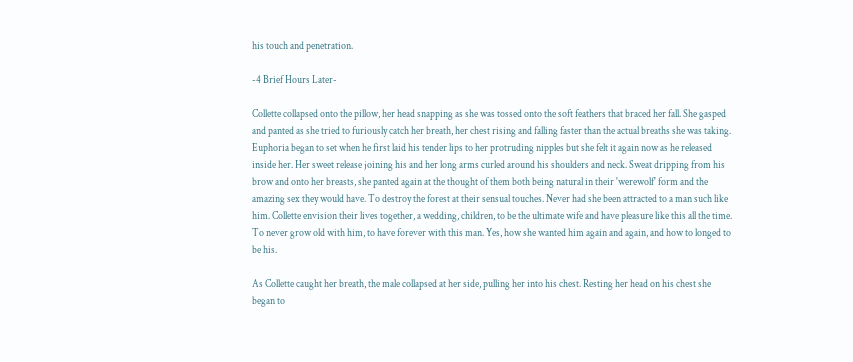his touch and penetration.

-4 Brief Hours Later-

Collette collapsed onto the pillow, her head snapping as she was tossed onto the soft feathers that braced her fall. She gasped and panted as she tried to furiously catch her breath, her chest rising and falling faster than the actual breaths she was taking. Euphoria began to set when he first laid his tender lips to her protruding nipples but she felt it again now as he released inside her. Her sweet release joining his and her long arms curled around his shoulders and neck. Sweat dripping from his brow and onto her breasts, she panted again at the thought of them both being natural in their 'werewolf' form and the amazing sex they would have. To destroy the forest at their sensual touches. Never had she been attracted to a man such like him. Collette envision their lives together, a wedding, children, to be the ultimate wife and have pleasure like this all the time. To never grow old with him, to have forever with this man. Yes, how she wanted him again and again, and how to longed to be his.

As Collette caught her breath, the male collapsed at her side, pulling her into his chest. Resting her head on his chest she began to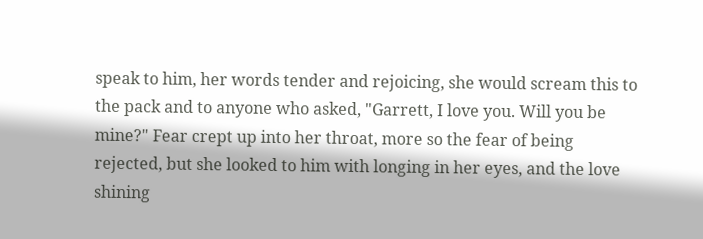speak to him, her words tender and rejoicing, she would scream this to the pack and to anyone who asked, "Garrett, I love you. Will you be mine?" Fear crept up into her throat, more so the fear of being rejected, but she looked to him with longing in her eyes, and the love shining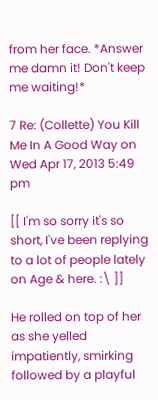from her face. *Answer me damn it! Don't keep me waiting!*

7 Re: (Collette) You Kill Me In A Good Way on Wed Apr 17, 2013 5:49 pm

[[ I'm so sorry it's so short, I've been replying to a lot of people lately on Age & here. :\ ]]

He rolled on top of her as she yelled impatiently, smirking followed by a playful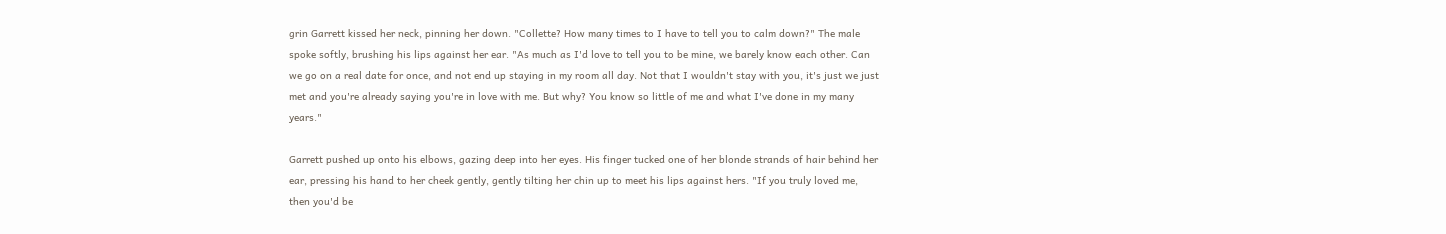grin Garrett kissed her neck, pinning her down. "Collette? How many times to I have to tell you to calm down?" The male spoke softly, brushing his lips against her ear. "As much as I'd love to tell you to be mine, we barely know each other. Can we go on a real date for once, and not end up staying in my room all day. Not that I wouldn't stay with you, it's just we just met and you're already saying you're in love with me. But why? You know so little of me and what I've done in my many years."

Garrett pushed up onto his elbows, gazing deep into her eyes. His finger tucked one of her blonde strands of hair behind her ear, pressing his hand to her cheek gently, gently tilting her chin up to meet his lips against hers. "If you truly loved me, then you'd be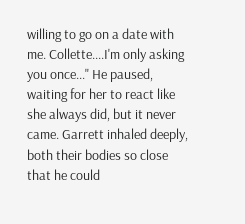willing to go on a date with me. Collette....I'm only asking you once..." He paused, waiting for her to react like she always did, but it never came. Garrett inhaled deeply, both their bodies so close that he could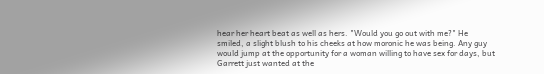hear her heart beat as well as hers. "Would you go out with me?" He smiled, a slight blush to his cheeks at how moronic he was being. Any guy would jump at the opportunity for a woman willing to have sex for days, but Garrett just wanted at the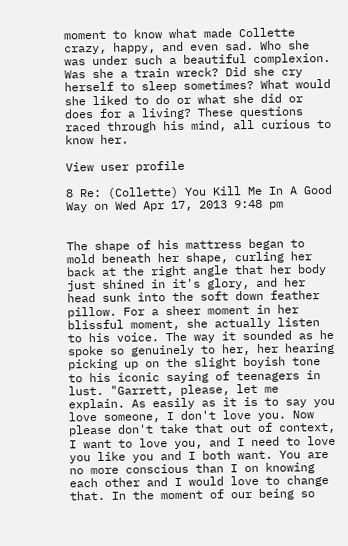moment to know what made Collette crazy, happy, and even sad. Who she was under such a beautiful complexion. Was she a train wreck? Did she cry herself to sleep sometimes? What would she liked to do or what she did or does for a living? These questions raced through his mind, all curious to know her.

View user profile

8 Re: (Collette) You Kill Me In A Good Way on Wed Apr 17, 2013 9:48 pm


The shape of his mattress began to mold beneath her shape, curling her back at the right angle that her body just shined in it's glory, and her head sunk into the soft down feather pillow. For a sheer moment in her blissful moment, she actually listen to his voice. The way it sounded as he spoke so genuinely to her, her hearing picking up on the slight boyish tone to his iconic saying of teenagers in lust. "Garrett, please, let me explain. As easily as it is to say you love someone, I don't love you. Now please don't take that out of context, I want to love you, and I need to love you like you and I both want. You are no more conscious than I on knowing each other and I would love to change that. In the moment of our being so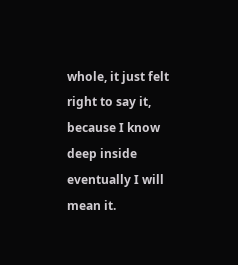whole, it just felt right to say it, because I know deep inside eventually I will mean it.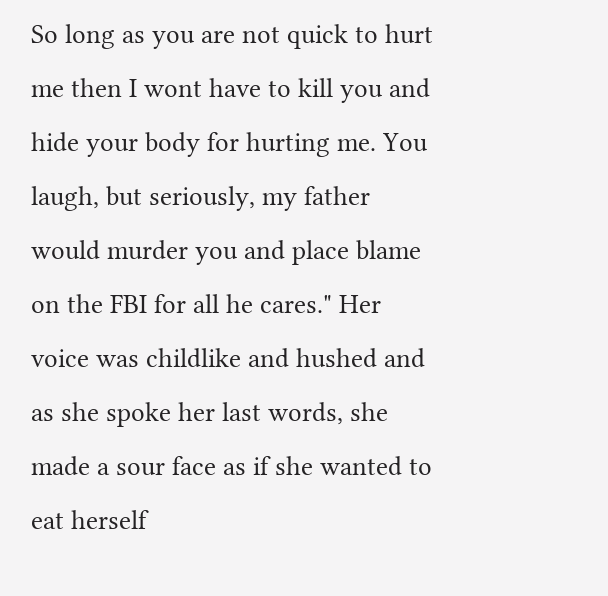So long as you are not quick to hurt me then I wont have to kill you and hide your body for hurting me. You laugh, but seriously, my father would murder you and place blame on the FBI for all he cares." Her voice was childlike and hushed and as she spoke her last words, she made a sour face as if she wanted to eat herself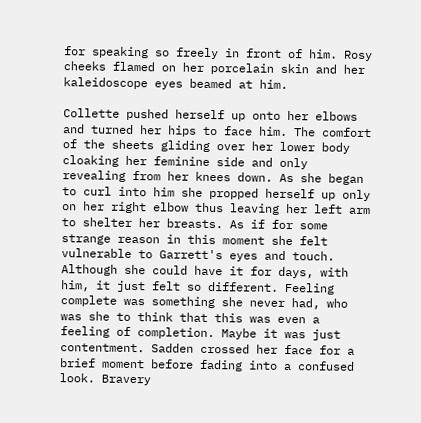for speaking so freely in front of him. Rosy cheeks flamed on her porcelain skin and her kaleidoscope eyes beamed at him.

Collette pushed herself up onto her elbows and turned her hips to face him. The comfort of the sheets gliding over her lower body cloaking her feminine side and only revealing from her knees down. As she began to curl into him she propped herself up only on her right elbow thus leaving her left arm to shelter her breasts. As if for some strange reason in this moment she felt vulnerable to Garrett's eyes and touch. Although she could have it for days, with him, it just felt so different. Feeling complete was something she never had, who was she to think that this was even a feeling of completion. Maybe it was just contentment. Sadden crossed her face for a brief moment before fading into a confused look. Bravery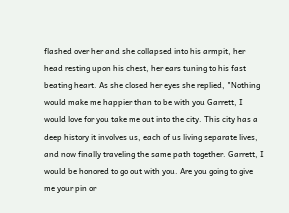flashed over her and she collapsed into his armpit, her head resting upon his chest, her ears tuning to his fast beating heart. As she closed her eyes she replied, "Nothing would make me happier than to be with you Garrett, I would love for you take me out into the city. This city has a deep history it involves us, each of us living separate lives, and now finally traveling the same path together. Garrett, I would be honored to go out with you. Are you going to give me your pin or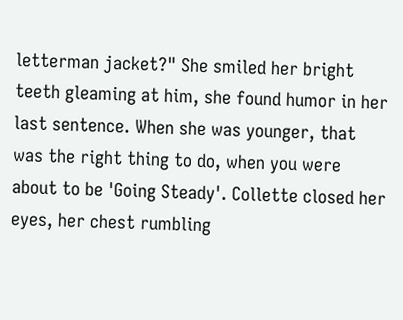letterman jacket?" She smiled her bright teeth gleaming at him, she found humor in her last sentence. When she was younger, that was the right thing to do, when you were about to be 'Going Steady'. Collette closed her eyes, her chest rumbling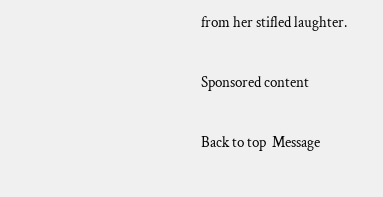from her stifled laughter.

Sponsored content

Back to top  Message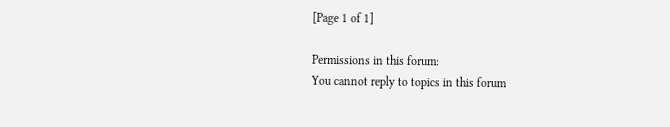[Page 1 of 1]

Permissions in this forum:
You cannot reply to topics in this forum